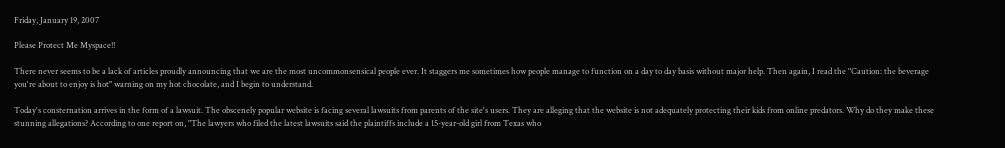Friday, January 19, 2007

Please Protect Me Myspace!!

There never seems to be a lack of articles proudly announcing that we are the most uncommonsensical people ever. It staggers me sometimes how people manage to function on a day to day basis without major help. Then again, I read the "Caution: the beverage you're about to enjoy is hot" warning on my hot chocolate, and I begin to understand.

Today's consternation arrives in the form of a lawsuit. The obscenely popular website is facing several lawsuits from parents of the site's users. They are alleging that the website is not adequately protecting their kids from online predators. Why do they make these stunning allegations? According to one report on, "The lawyers who filed the latest lawsuits said the plaintiffs include a 15-year-old girl from Texas who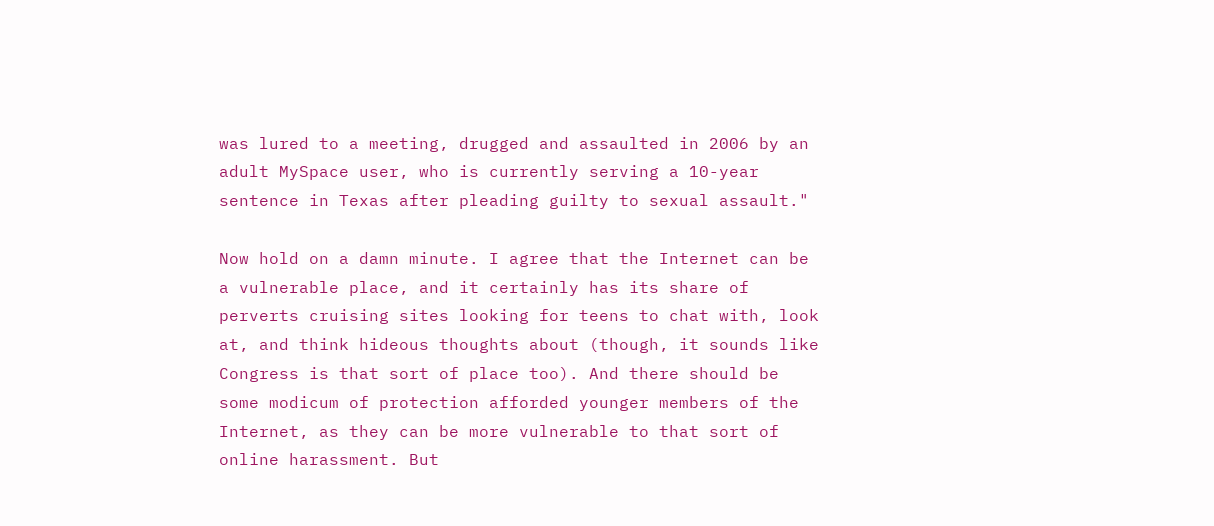was lured to a meeting, drugged and assaulted in 2006 by an adult MySpace user, who is currently serving a 10-year sentence in Texas after pleading guilty to sexual assault."

Now hold on a damn minute. I agree that the Internet can be a vulnerable place, and it certainly has its share of perverts cruising sites looking for teens to chat with, look at, and think hideous thoughts about (though, it sounds like Congress is that sort of place too). And there should be some modicum of protection afforded younger members of the Internet, as they can be more vulnerable to that sort of online harassment. But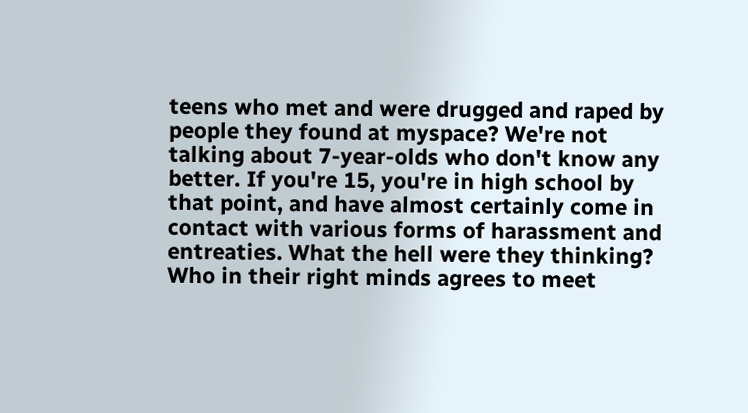teens who met and were drugged and raped by people they found at myspace? We're not talking about 7-year-olds who don't know any better. If you're 15, you're in high school by that point, and have almost certainly come in contact with various forms of harassment and entreaties. What the hell were they thinking? Who in their right minds agrees to meet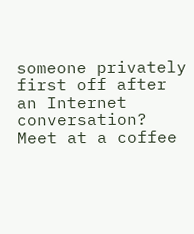someone privately first off after an Internet conversation? Meet at a coffee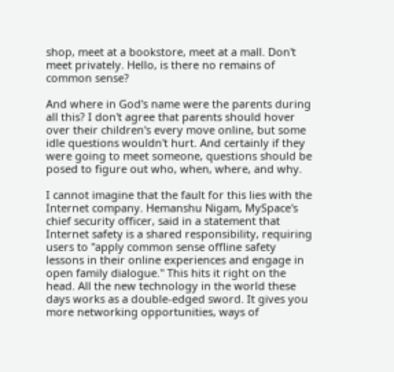shop, meet at a bookstore, meet at a mall. Don't meet privately. Hello, is there no remains of common sense?

And where in God's name were the parents during all this? I don't agree that parents should hover over their children's every move online, but some idle questions wouldn't hurt. And certainly if they were going to meet someone, questions should be posed to figure out who, when, where, and why.

I cannot imagine that the fault for this lies with the Internet company. Hemanshu Nigam, MySpace's chief security officer, said in a statement that Internet safety is a shared responsibility, requiring users to "apply common sense offline safety lessons in their online experiences and engage in open family dialogue." This hits it right on the head. All the new technology in the world these days works as a double-edged sword. It gives you more networking opportunities, ways of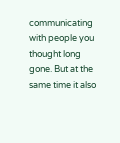communicating with people you thought long gone. But at the same time it also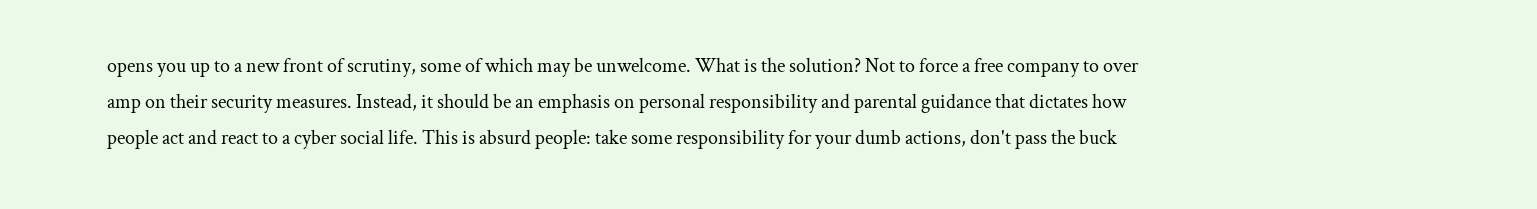opens you up to a new front of scrutiny, some of which may be unwelcome. What is the solution? Not to force a free company to over amp on their security measures. Instead, it should be an emphasis on personal responsibility and parental guidance that dictates how people act and react to a cyber social life. This is absurd people: take some responsibility for your dumb actions, don't pass the buck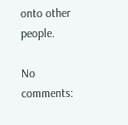onto other people.

No comments: